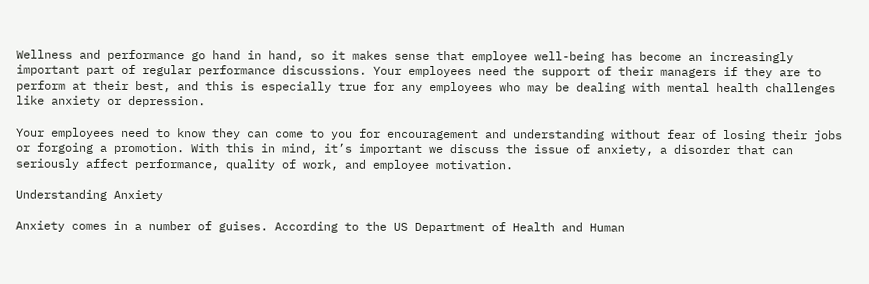Wellness and performance go hand in hand, so it makes sense that employee well-being has become an increasingly important part of regular performance discussions. Your employees need the support of their managers if they are to perform at their best, and this is especially true for any employees who may be dealing with mental health challenges like anxiety or depression.

Your employees need to know they can come to you for encouragement and understanding without fear of losing their jobs or forgoing a promotion. With this in mind, it’s important we discuss the issue of anxiety, a disorder that can seriously affect performance, quality of work, and employee motivation.

Understanding Anxiety

Anxiety comes in a number of guises. According to the US Department of Health and Human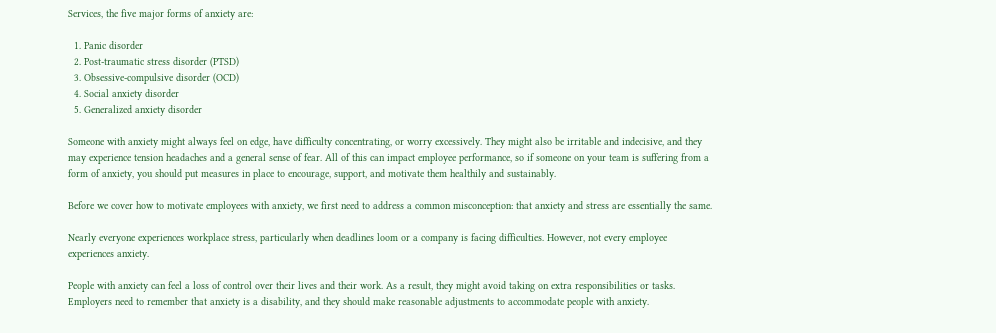Services, the five major forms of anxiety are:

  1. Panic disorder
  2. Post-traumatic stress disorder (PTSD)
  3. Obsessive-compulsive disorder (OCD)
  4. Social anxiety disorder
  5. Generalized anxiety disorder

Someone with anxiety might always feel on edge, have difficulty concentrating, or worry excessively. They might also be irritable and indecisive, and they may experience tension headaches and a general sense of fear. All of this can impact employee performance, so if someone on your team is suffering from a form of anxiety, you should put measures in place to encourage, support, and motivate them healthily and sustainably.

Before we cover how to motivate employees with anxiety, we first need to address a common misconception: that anxiety and stress are essentially the same.

Nearly everyone experiences workplace stress, particularly when deadlines loom or a company is facing difficulties. However, not every employee experiences anxiety.

People with anxiety can feel a loss of control over their lives and their work. As a result, they might avoid taking on extra responsibilities or tasks. Employers need to remember that anxiety is a disability, and they should make reasonable adjustments to accommodate people with anxiety.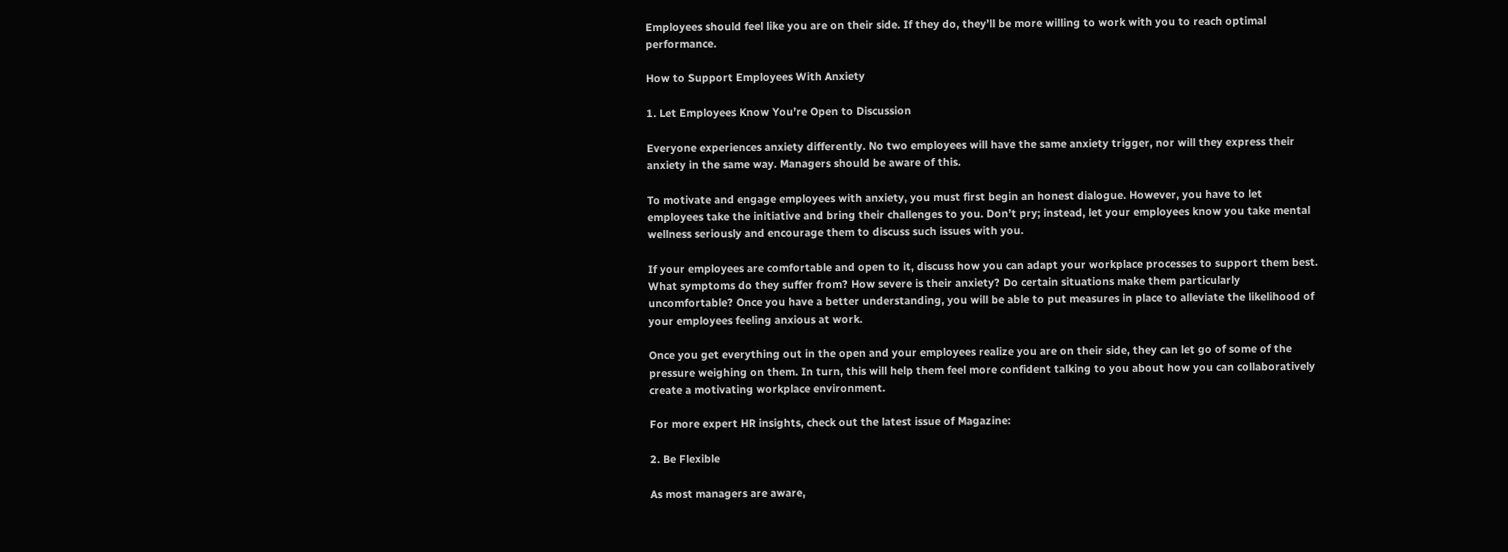Employees should feel like you are on their side. If they do, they’ll be more willing to work with you to reach optimal performance.

How to Support Employees With Anxiety

1. Let Employees Know You’re Open to Discussion

Everyone experiences anxiety differently. No two employees will have the same anxiety trigger, nor will they express their anxiety in the same way. Managers should be aware of this.

To motivate and engage employees with anxiety, you must first begin an honest dialogue. However, you have to let employees take the initiative and bring their challenges to you. Don’t pry; instead, let your employees know you take mental wellness seriously and encourage them to discuss such issues with you.

If your employees are comfortable and open to it, discuss how you can adapt your workplace processes to support them best. What symptoms do they suffer from? How severe is their anxiety? Do certain situations make them particularly uncomfortable? Once you have a better understanding, you will be able to put measures in place to alleviate the likelihood of your employees feeling anxious at work.

Once you get everything out in the open and your employees realize you are on their side, they can let go of some of the pressure weighing on them. In turn, this will help them feel more confident talking to you about how you can collaboratively create a motivating workplace environment.

For more expert HR insights, check out the latest issue of Magazine:

2. Be Flexible

As most managers are aware,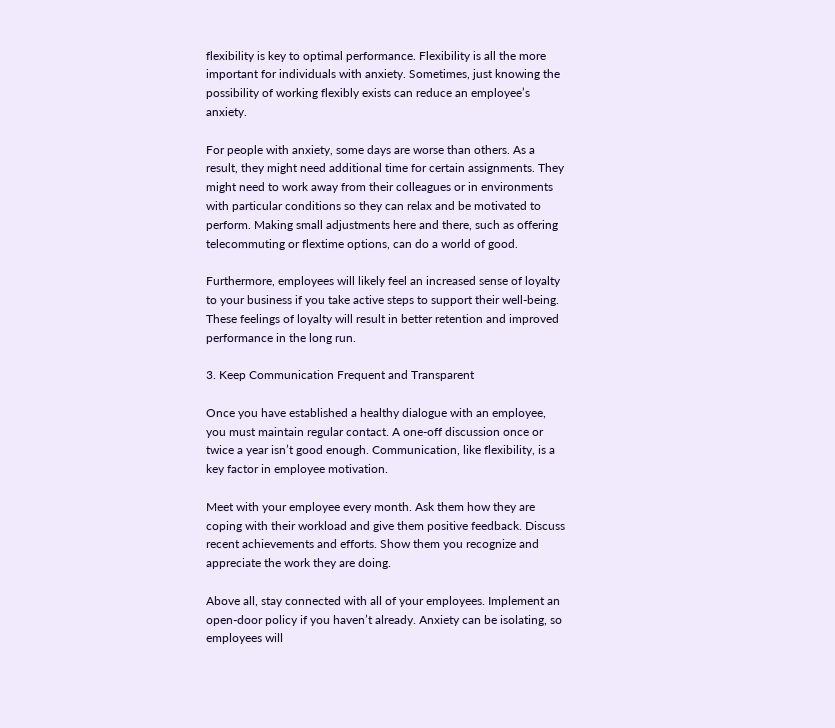flexibility is key to optimal performance. Flexibility is all the more important for individuals with anxiety. Sometimes, just knowing the possibility of working flexibly exists can reduce an employee’s anxiety.

For people with anxiety, some days are worse than others. As a result, they might need additional time for certain assignments. They might need to work away from their colleagues or in environments with particular conditions so they can relax and be motivated to perform. Making small adjustments here and there, such as offering telecommuting or flextime options, can do a world of good.

Furthermore, employees will likely feel an increased sense of loyalty to your business if you take active steps to support their well-being. These feelings of loyalty will result in better retention and improved performance in the long run.

3. Keep Communication Frequent and Transparent

Once you have established a healthy dialogue with an employee, you must maintain regular contact. A one-off discussion once or twice a year isn’t good enough. Communication, like flexibility, is a key factor in employee motivation.

Meet with your employee every month. Ask them how they are coping with their workload and give them positive feedback. Discuss recent achievements and efforts. Show them you recognize and appreciate the work they are doing.

Above all, stay connected with all of your employees. Implement an open-door policy if you haven’t already. Anxiety can be isolating, so employees will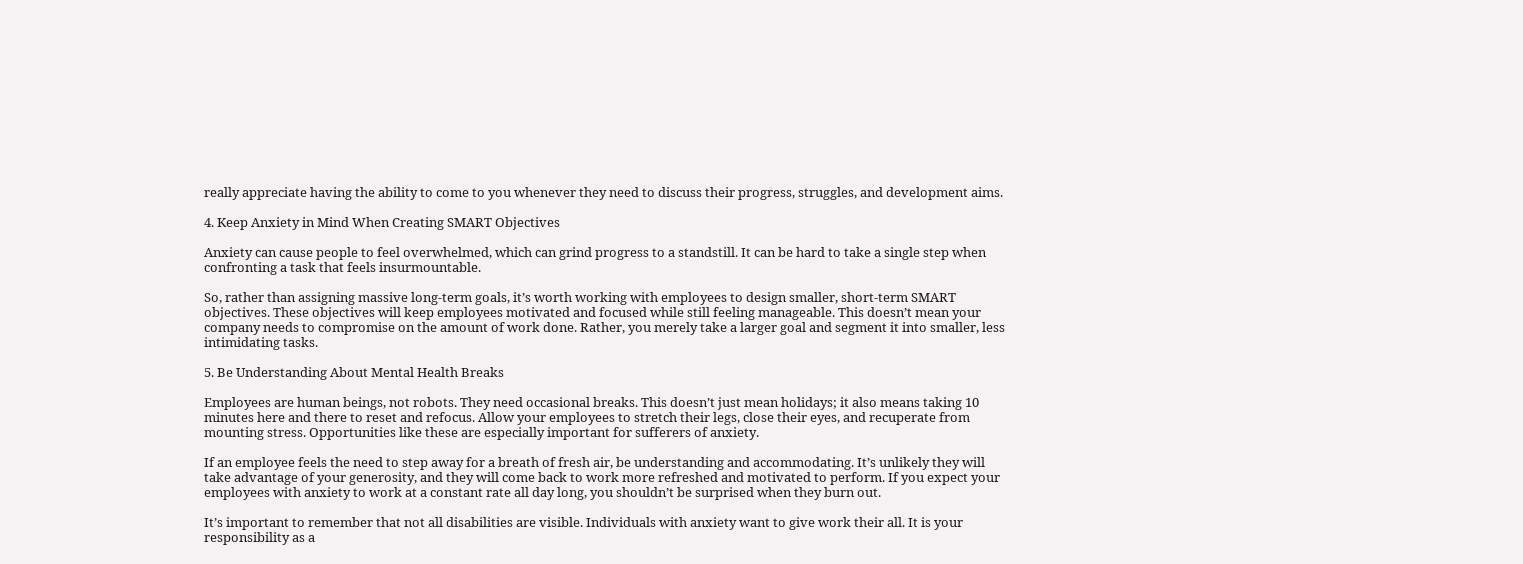really appreciate having the ability to come to you whenever they need to discuss their progress, struggles, and development aims.

4. Keep Anxiety in Mind When Creating SMART Objectives

Anxiety can cause people to feel overwhelmed, which can grind progress to a standstill. It can be hard to take a single step when confronting a task that feels insurmountable.

So, rather than assigning massive long-term goals, it’s worth working with employees to design smaller, short-term SMART objectives. These objectives will keep employees motivated and focused while still feeling manageable. This doesn’t mean your company needs to compromise on the amount of work done. Rather, you merely take a larger goal and segment it into smaller, less intimidating tasks.

5. Be Understanding About Mental Health Breaks

Employees are human beings, not robots. They need occasional breaks. This doesn’t just mean holidays; it also means taking 10 minutes here and there to reset and refocus. Allow your employees to stretch their legs, close their eyes, and recuperate from mounting stress. Opportunities like these are especially important for sufferers of anxiety.

If an employee feels the need to step away for a breath of fresh air, be understanding and accommodating. It’s unlikely they will take advantage of your generosity, and they will come back to work more refreshed and motivated to perform. If you expect your employees with anxiety to work at a constant rate all day long, you shouldn’t be surprised when they burn out.

It’s important to remember that not all disabilities are visible. Individuals with anxiety want to give work their all. It is your responsibility as a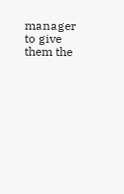manager to give them the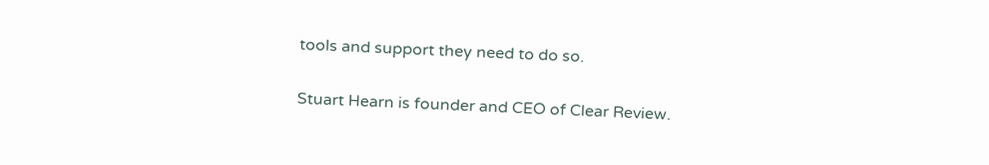tools and support they need to do so.

Stuart Hearn is founder and CEO of Clear Review.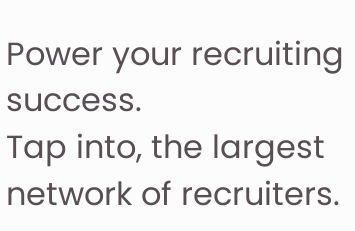Power your recruiting success.
Tap into, the largest network of recruiters.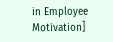in Employee Motivation]